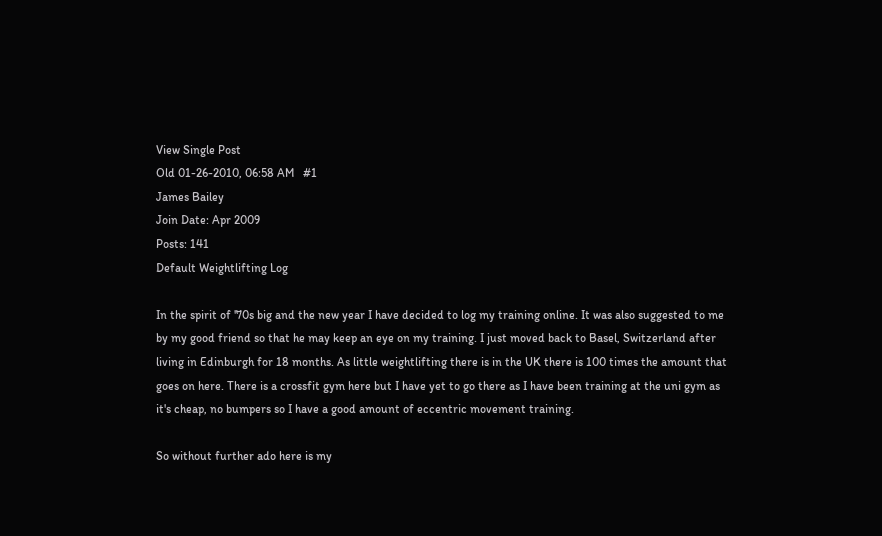View Single Post
Old 01-26-2010, 06:58 AM   #1
James Bailey
Join Date: Apr 2009
Posts: 141
Default Weightlifting Log

In the spirit of '70s big and the new year I have decided to log my training online. It was also suggested to me by my good friend so that he may keep an eye on my training. I just moved back to Basel, Switzerland after living in Edinburgh for 18 months. As little weightlifting there is in the UK there is 100 times the amount that goes on here. There is a crossfit gym here but I have yet to go there as I have been training at the uni gym as it's cheap, no bumpers so I have a good amount of eccentric movement training.

So without further ado here is my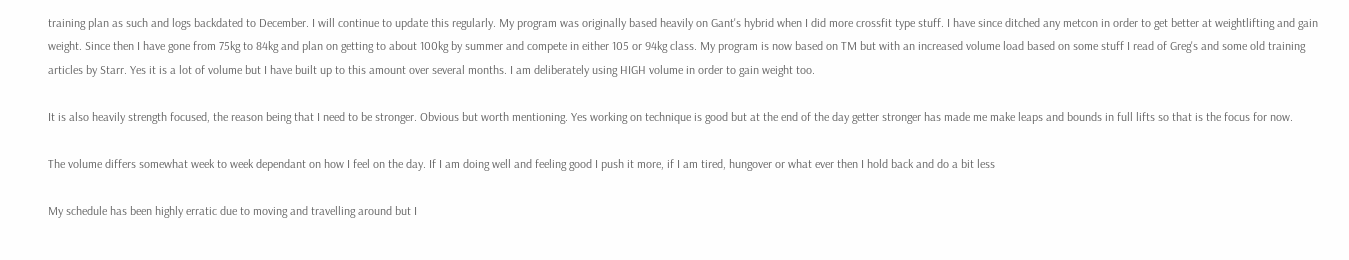training plan as such and logs backdated to December. I will continue to update this regularly. My program was originally based heavily on Gant's hybrid when I did more crossfit type stuff. I have since ditched any metcon in order to get better at weightlifting and gain weight. Since then I have gone from 75kg to 84kg and plan on getting to about 100kg by summer and compete in either 105 or 94kg class. My program is now based on TM but with an increased volume load based on some stuff I read of Greg's and some old training articles by Starr. Yes it is a lot of volume but I have built up to this amount over several months. I am deliberately using HIGH volume in order to gain weight too.

It is also heavily strength focused, the reason being that I need to be stronger. Obvious but worth mentioning. Yes working on technique is good but at the end of the day getter stronger has made me make leaps and bounds in full lifts so that is the focus for now.

The volume differs somewhat week to week dependant on how I feel on the day. If I am doing well and feeling good I push it more, if I am tired, hungover or what ever then I hold back and do a bit less

My schedule has been highly erratic due to moving and travelling around but I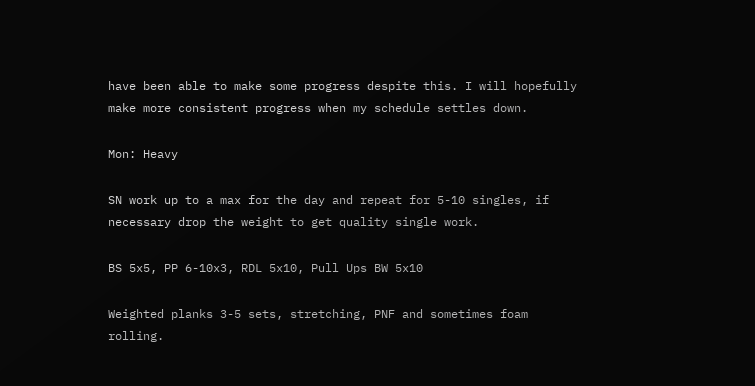have been able to make some progress despite this. I will hopefully make more consistent progress when my schedule settles down.

Mon: Heavy

SN work up to a max for the day and repeat for 5-10 singles, if necessary drop the weight to get quality single work.

BS 5x5, PP 6-10x3, RDL 5x10, Pull Ups BW 5x10

Weighted planks 3-5 sets, stretching, PNF and sometimes foam rolling.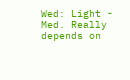Wed: Light - Med. Really depends on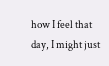how I feel that day, I might just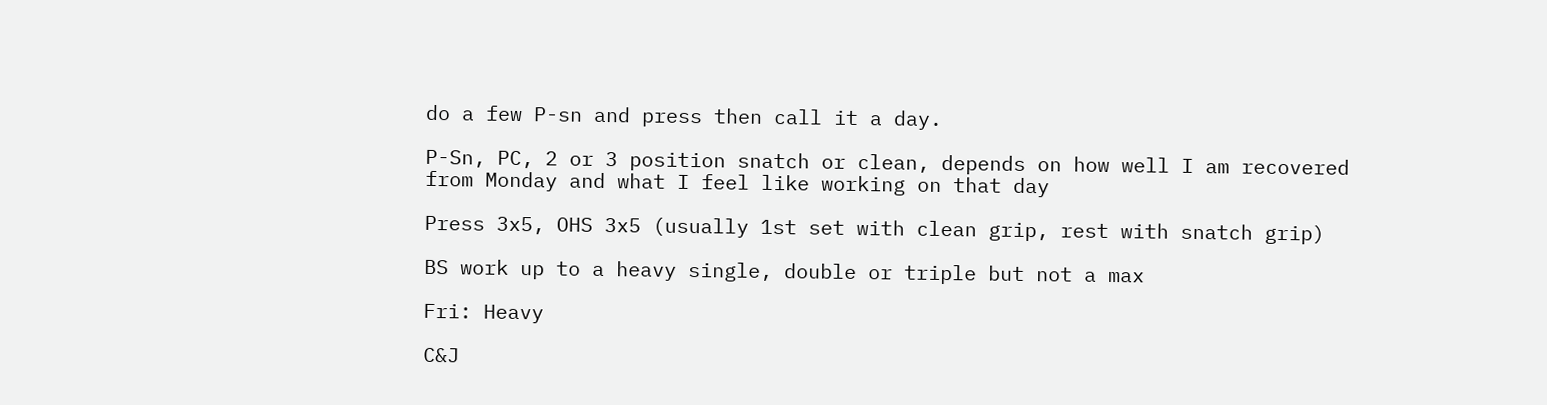do a few P-sn and press then call it a day.

P-Sn, PC, 2 or 3 position snatch or clean, depends on how well I am recovered from Monday and what I feel like working on that day

Press 3x5, OHS 3x5 (usually 1st set with clean grip, rest with snatch grip)

BS work up to a heavy single, double or triple but not a max

Fri: Heavy

C&J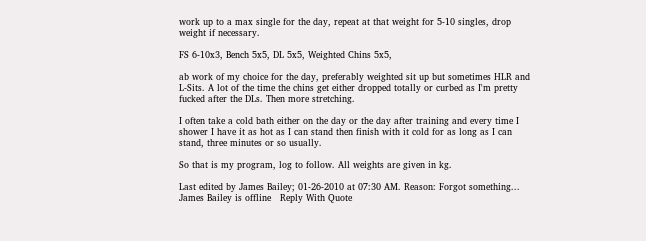work up to a max single for the day, repeat at that weight for 5-10 singles, drop weight if necessary.

FS 6-10x3, Bench 5x5, DL 5x5, Weighted Chins 5x5,

ab work of my choice for the day, preferably weighted sit up but sometimes HLR and L-Sits. A lot of the time the chins get either dropped totally or curbed as I'm pretty fucked after the DLs. Then more stretching.

I often take a cold bath either on the day or the day after training and every time I shower I have it as hot as I can stand then finish with it cold for as long as I can stand, three minutes or so usually.

So that is my program, log to follow. All weights are given in kg.

Last edited by James Bailey; 01-26-2010 at 07:30 AM. Reason: Forgot something...
James Bailey is offline   Reply With Quote